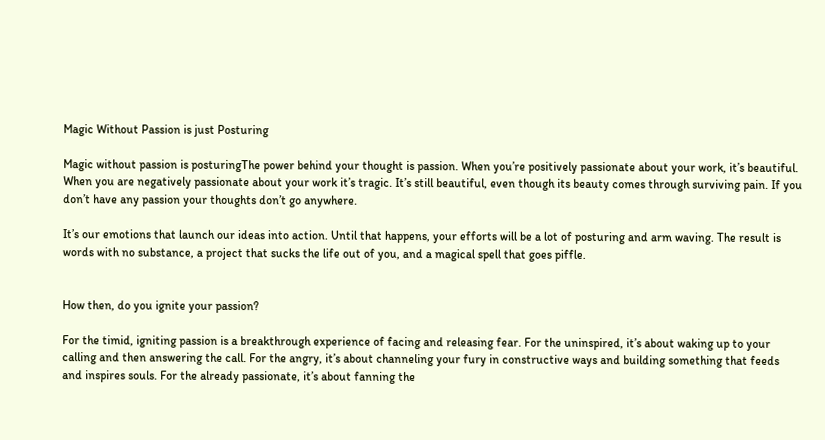Magic Without Passion is just Posturing

Magic without passion is posturingThe power behind your thought is passion. When you’re positively passionate about your work, it’s beautiful. When you are negatively passionate about your work it’s tragic. It’s still beautiful, even though its beauty comes through surviving pain. If you don’t have any passion your thoughts don’t go anywhere.

It’s our emotions that launch our ideas into action. Until that happens, your efforts will be a lot of posturing and arm waving. The result is words with no substance, a project that sucks the life out of you, and a magical spell that goes piffle.


How then, do you ignite your passion?

For the timid, igniting passion is a breakthrough experience of facing and releasing fear. For the uninspired, it’s about waking up to your calling and then answering the call. For the angry, it’s about channeling your fury in constructive ways and building something that feeds and inspires souls. For the already passionate, it’s about fanning the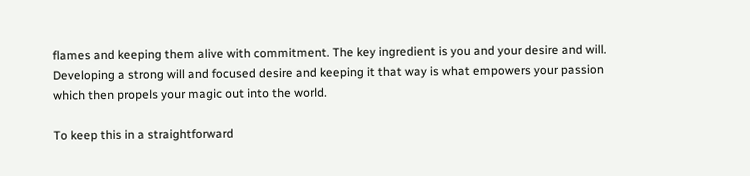flames and keeping them alive with commitment. The key ingredient is you and your desire and will. Developing a strong will and focused desire and keeping it that way is what empowers your passion which then propels your magic out into the world.

To keep this in a straightforward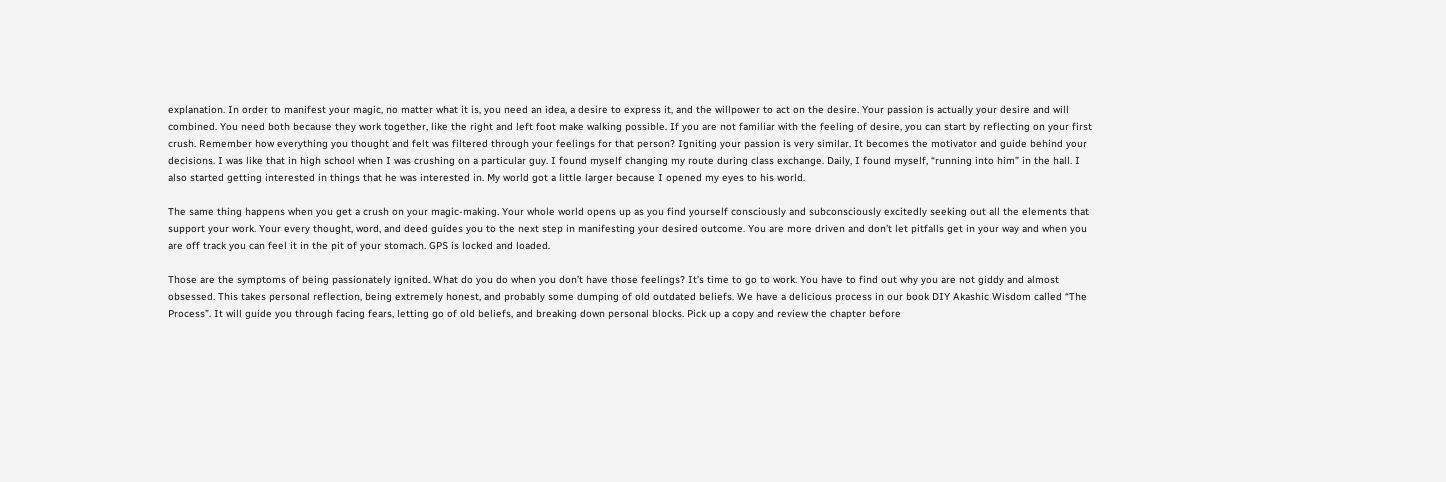explanation. In order to manifest your magic, no matter what it is, you need an idea, a desire to express it, and the willpower to act on the desire. Your passion is actually your desire and will combined. You need both because they work together, like the right and left foot make walking possible. If you are not familiar with the feeling of desire, you can start by reflecting on your first crush. Remember how everything you thought and felt was filtered through your feelings for that person? Igniting your passion is very similar. It becomes the motivator and guide behind your decisions. I was like that in high school when I was crushing on a particular guy. I found myself changing my route during class exchange. Daily, I found myself, “running into him” in the hall. I also started getting interested in things that he was interested in. My world got a little larger because I opened my eyes to his world.

The same thing happens when you get a crush on your magic-making. Your whole world opens up as you find yourself consciously and subconsciously excitedly seeking out all the elements that support your work. Your every thought, word, and deed guides you to the next step in manifesting your desired outcome. You are more driven and don’t let pitfalls get in your way and when you are off track you can feel it in the pit of your stomach. GPS is locked and loaded.

Those are the symptoms of being passionately ignited. What do you do when you don’t have those feelings? It’s time to go to work. You have to find out why you are not giddy and almost obsessed. This takes personal reflection, being extremely honest, and probably some dumping of old outdated beliefs. We have a delicious process in our book DIY Akashic Wisdom called “The Process”. It will guide you through facing fears, letting go of old beliefs, and breaking down personal blocks. Pick up a copy and review the chapter before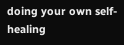doing your own self-healing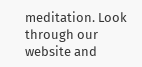meditation. Look through our website and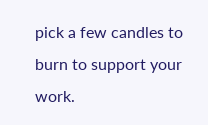pick a few candles to burn to support your work.